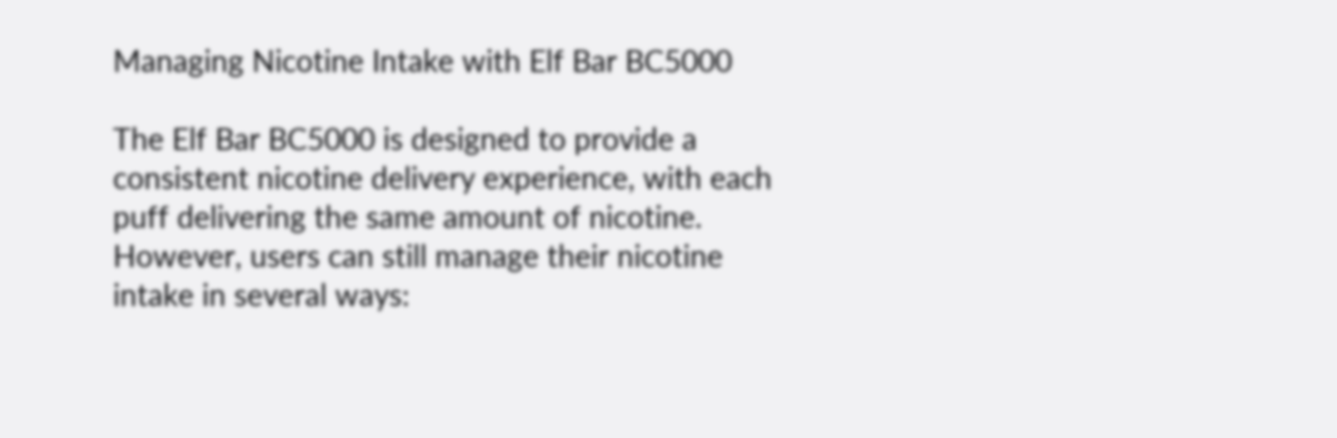Managing Nicotine Intake with Elf Bar BC5000

The Elf Bar BC5000 is designed to provide a consistent nicotine delivery experience, with each puff delivering the same amount of nicotine. However, users can still manage their nicotine intake in several ways: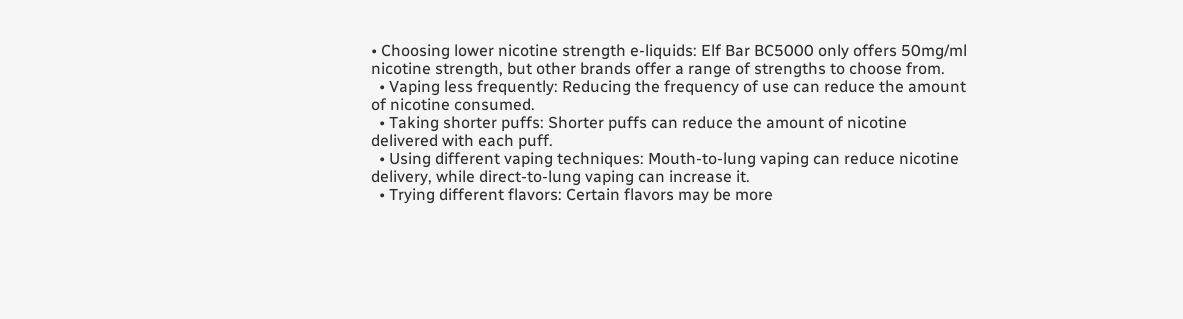• Choosing lower nicotine strength e-liquids: Elf Bar BC5000 only offers 50mg/ml nicotine strength, but other brands offer a range of strengths to choose from.
  • Vaping less frequently: Reducing the frequency of use can reduce the amount of nicotine consumed.
  • Taking shorter puffs: Shorter puffs can reduce the amount of nicotine delivered with each puff.
  • Using different vaping techniques: Mouth-to-lung vaping can reduce nicotine delivery, while direct-to-lung vaping can increase it.
  • Trying different flavors: Certain flavors may be more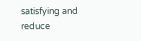satisfying and reduce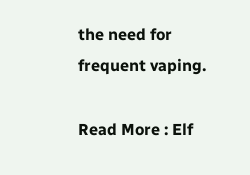the need for frequent vaping.

Read More : Elf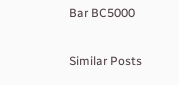Bar BC5000

Similar Posts